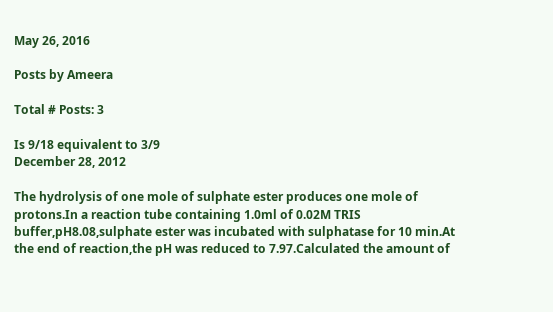May 26, 2016

Posts by Ameera

Total # Posts: 3

Is 9/18 equivalent to 3/9
December 28, 2012

The hydrolysis of one mole of sulphate ester produces one mole of protons.In a reaction tube containing 1.0ml of 0.02M TRIS buffer,pH8.08,sulphate ester was incubated with sulphatase for 10 min.At the end of reaction,the pH was reduced to 7.97.Calculated the amount of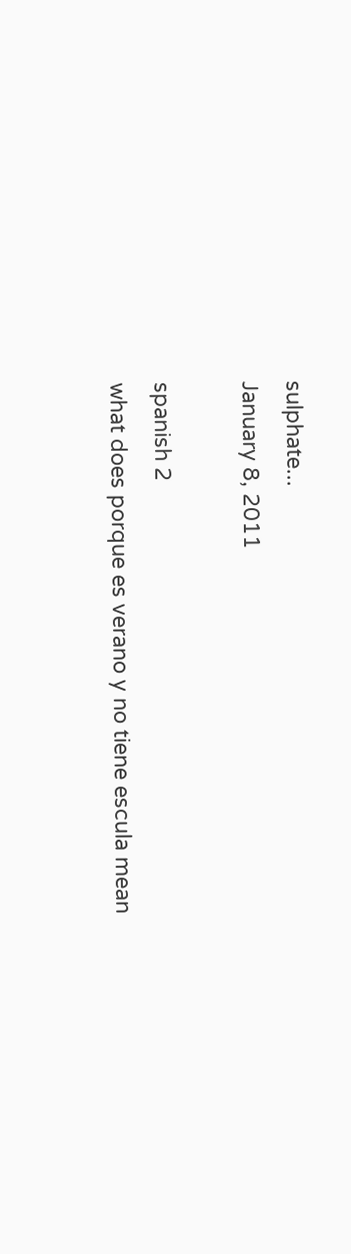sulphate...
January 8, 2011

spanish 2
what does porque es verano y no tiene escula mean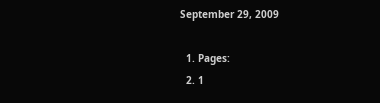September 29, 2009

  1. Pages:
  2. 1